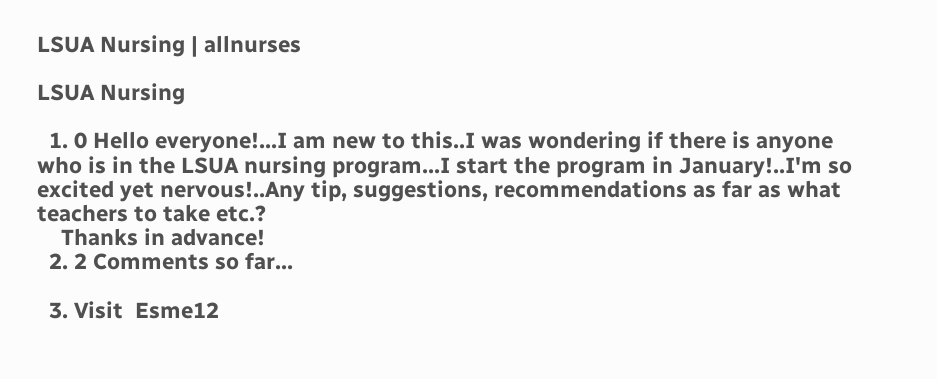LSUA Nursing | allnurses

LSUA Nursing

  1. 0 Hello everyone!...I am new to this..I was wondering if there is anyone who is in the LSUA nursing program...I start the program in January!..I'm so excited yet nervous!..Any tip, suggestions, recommendations as far as what teachers to take etc.?
    Thanks in advance!
  2. 2 Comments so far...

  3. Visit  Esme12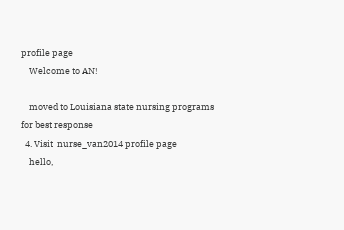profile page
    Welcome to AN!

    moved to Louisiana state nursing programs for best response
  4. Visit  nurse_van2014 profile page
    hello,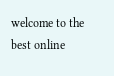welcome to the best online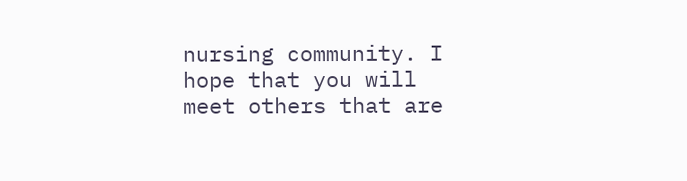nursing community. I hope that you will meet others that are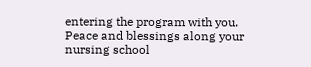entering the program with you. Peace and blessings along your nursing school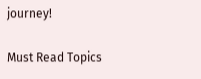journey!

Must Read Topics